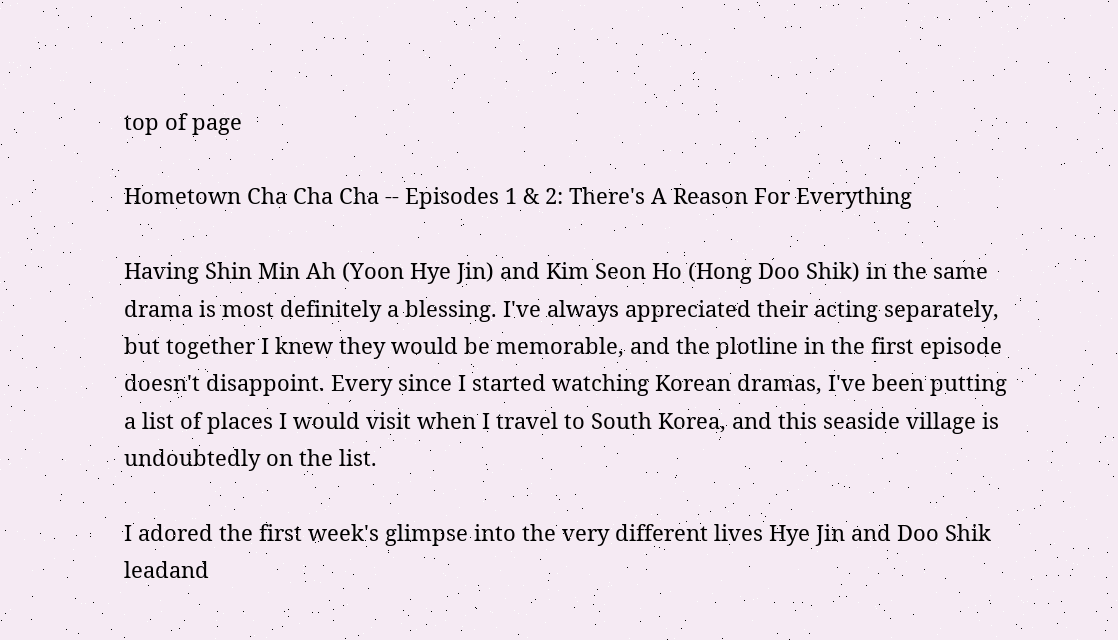top of page

Hometown Cha Cha Cha -- Episodes 1 & 2: There's A Reason For Everything

Having Shin Min Ah (Yoon Hye Jin) and Kim Seon Ho (Hong Doo Shik) in the same drama is most definitely a blessing. I've always appreciated their acting separately, but together I knew they would be memorable, and the plotline in the first episode doesn't disappoint. Every since I started watching Korean dramas, I've been putting a list of places I would visit when I travel to South Korea, and this seaside village is undoubtedly on the list.

I adored the first week's glimpse into the very different lives Hye Jin and Doo Shik leadand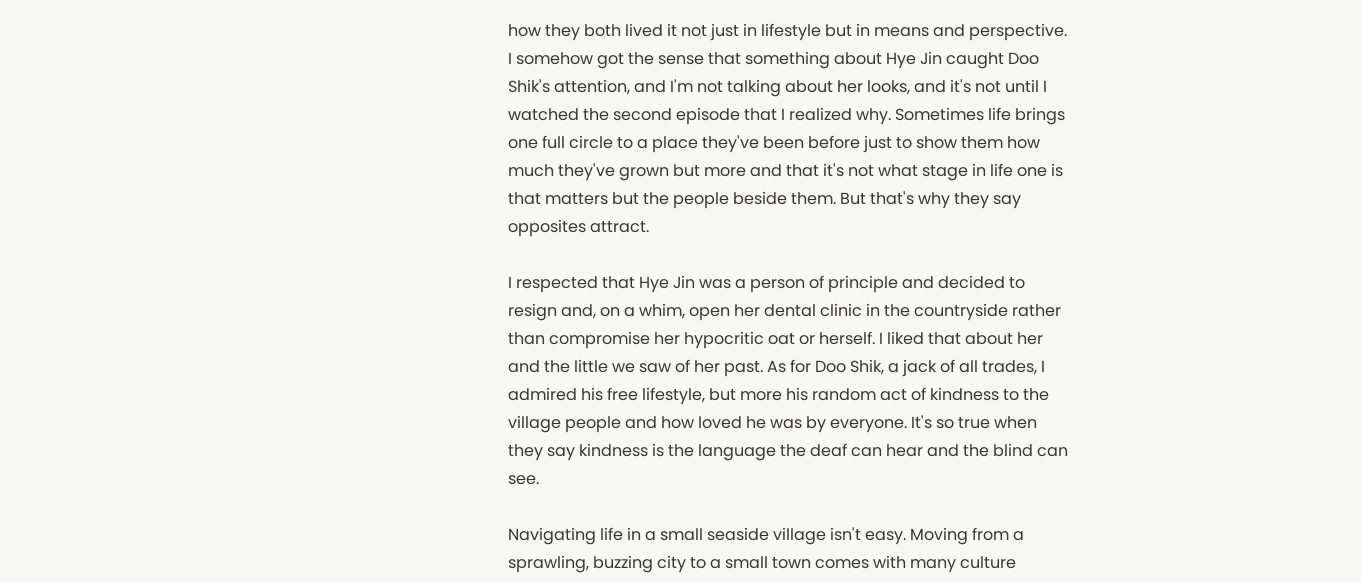how they both lived it not just in lifestyle but in means and perspective. I somehow got the sense that something about Hye Jin caught Doo Shik's attention, and I'm not talking about her looks, and it's not until I watched the second episode that I realized why. Sometimes life brings one full circle to a place they've been before just to show them how much they've grown but more and that it's not what stage in life one is that matters but the people beside them. But that's why they say opposites attract.

I respected that Hye Jin was a person of principle and decided to resign and, on a whim, open her dental clinic in the countryside rather than compromise her hypocritic oat or herself. I liked that about her and the little we saw of her past. As for Doo Shik, a jack of all trades, I admired his free lifestyle, but more his random act of kindness to the village people and how loved he was by everyone. It's so true when they say kindness is the language the deaf can hear and the blind can see.

Navigating life in a small seaside village isn't easy. Moving from a sprawling, buzzing city to a small town comes with many culture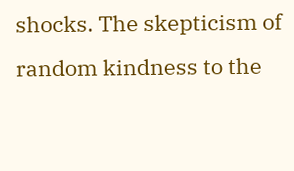shocks. The skepticism of random kindness to the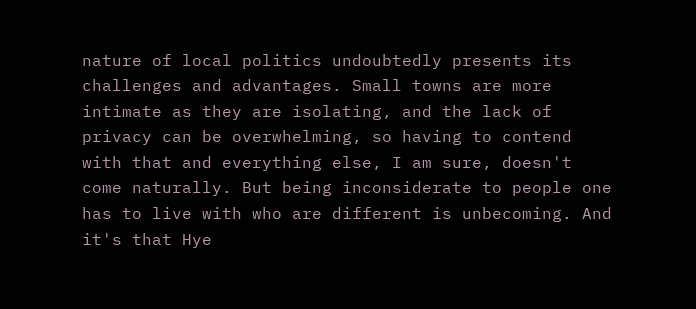nature of local politics undoubtedly presents its challenges and advantages. Small towns are more intimate as they are isolating, and the lack of privacy can be overwhelming, so having to contend with that and everything else, I am sure, doesn't come naturally. But being inconsiderate to people one has to live with who are different is unbecoming. And it's that Hye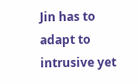Jin has to adapt to intrusive yet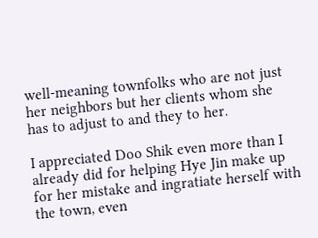well-meaning townfolks who are not just her neighbors but her clients whom she has to adjust to and they to her.

I appreciated Doo Shik even more than I already did for helping Hye Jin make up for her mistake and ingratiate herself with the town, even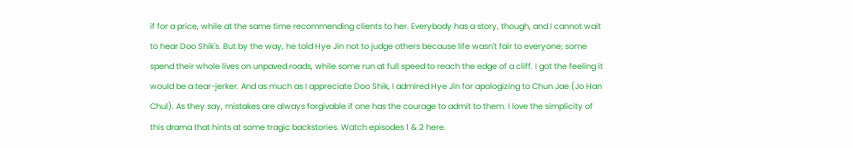if for a price, while at the same time recommending clients to her. Everybody has a story, though, and I cannot wait to hear Doo Shik's. But by the way, he told Hye Jin not to judge others because life wasn't fair to everyone; some spend their whole lives on unpaved roads, while some run at full speed to reach the edge of a cliff. I got the feeling it would be a tear-jerker. And as much as I appreciate Doo Shik, I admired Hye Jin for apologizing to Chun Jae (Jo Han Chul). As they say, mistakes are always forgivable if one has the courage to admit to them. I love the simplicity of this drama that hints at some tragic backstories. Watch episodes 1 & 2 here.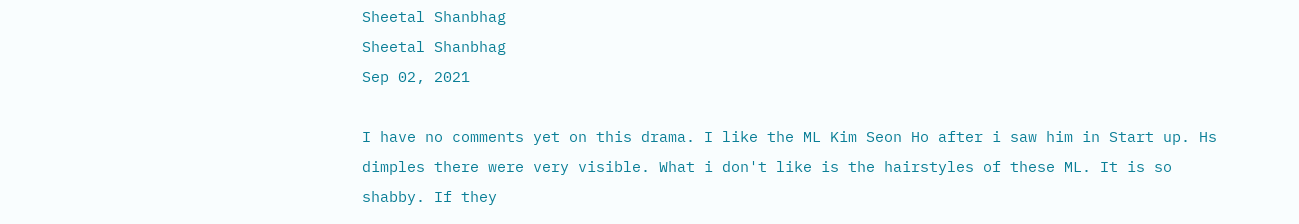Sheetal Shanbhag
Sheetal Shanbhag
Sep 02, 2021

I have no comments yet on this drama. I like the ML Kim Seon Ho after i saw him in Start up. Hs dimples there were very visible. What i don't like is the hairstyles of these ML. It is so shabby. If they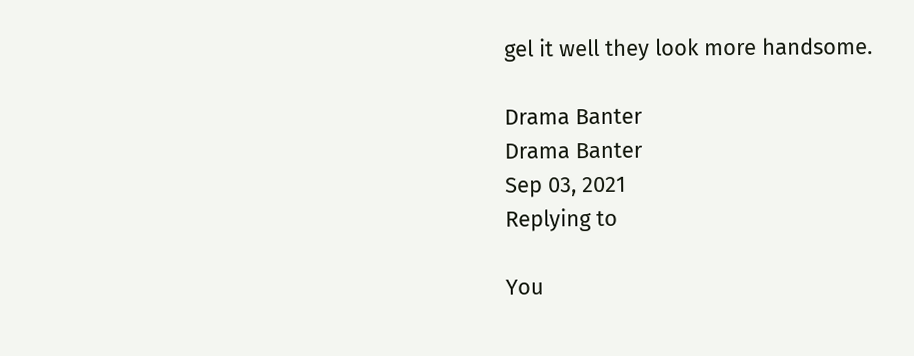gel it well they look more handsome.

Drama Banter
Drama Banter
Sep 03, 2021
Replying to

You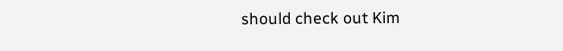should check out Kim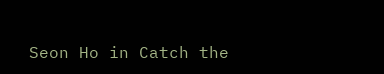Seon Ho in Catch the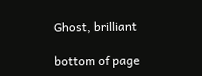Ghost, brilliant

bottom of page